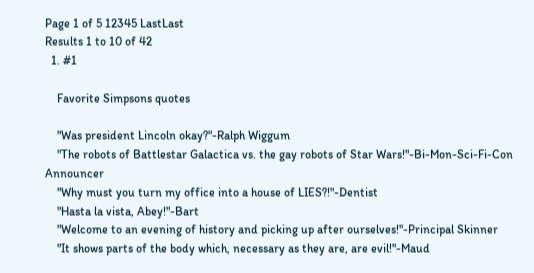Page 1 of 5 12345 LastLast
Results 1 to 10 of 42
  1. #1

    Favorite Simpsons quotes

    "Was president Lincoln okay?"-Ralph Wiggum
    "The robots of Battlestar Galactica vs. the gay robots of Star Wars!"-Bi-Mon-Sci-Fi-Con Announcer
    "Why must you turn my office into a house of LIES?!"-Dentist
    "Hasta la vista, Abey!"-Bart
    "Welcome to an evening of history and picking up after ourselves!"-Principal Skinner
    "It shows parts of the body which, necessary as they are, are evil!"-Maud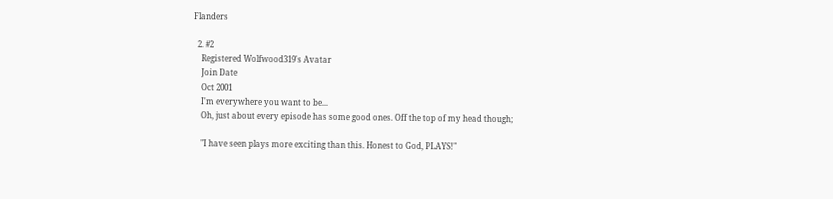Flanders

  2. #2
    Registered Wolfwood319's Avatar
    Join Date
    Oct 2001
    I'm everywhere you want to be...
    Oh, just about every episode has some good ones. Off the top of my head though;

    "I have seen plays more exciting than this. Honest to God, PLAYS!"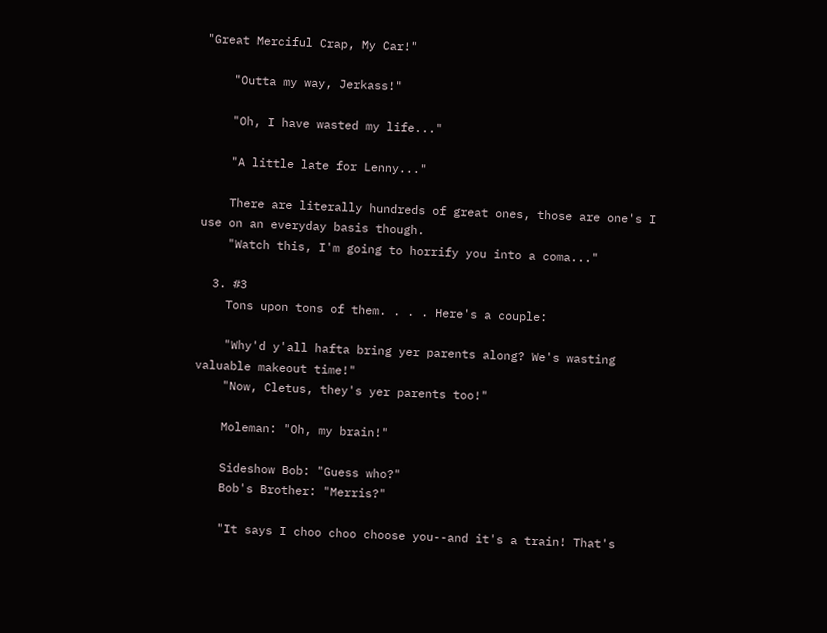"Great Merciful Crap, My Car!"

    "Outta my way, Jerkass!"

    "Oh, I have wasted my life..."

    "A little late for Lenny..."

    There are literally hundreds of great ones, those are one's I use on an everyday basis though.
    "Watch this, I'm going to horrify you into a coma..."

  3. #3
    Tons upon tons of them. . . . Here's a couple:

    "Why'd y'all hafta bring yer parents along? We's wasting valuable makeout time!"
    "Now, Cletus, they's yer parents too!"

    Moleman: "Oh, my brain!"

    Sideshow Bob: "Guess who?"
    Bob's Brother: "Merris?"

    "It says I choo choo choose you--and it's a train! That's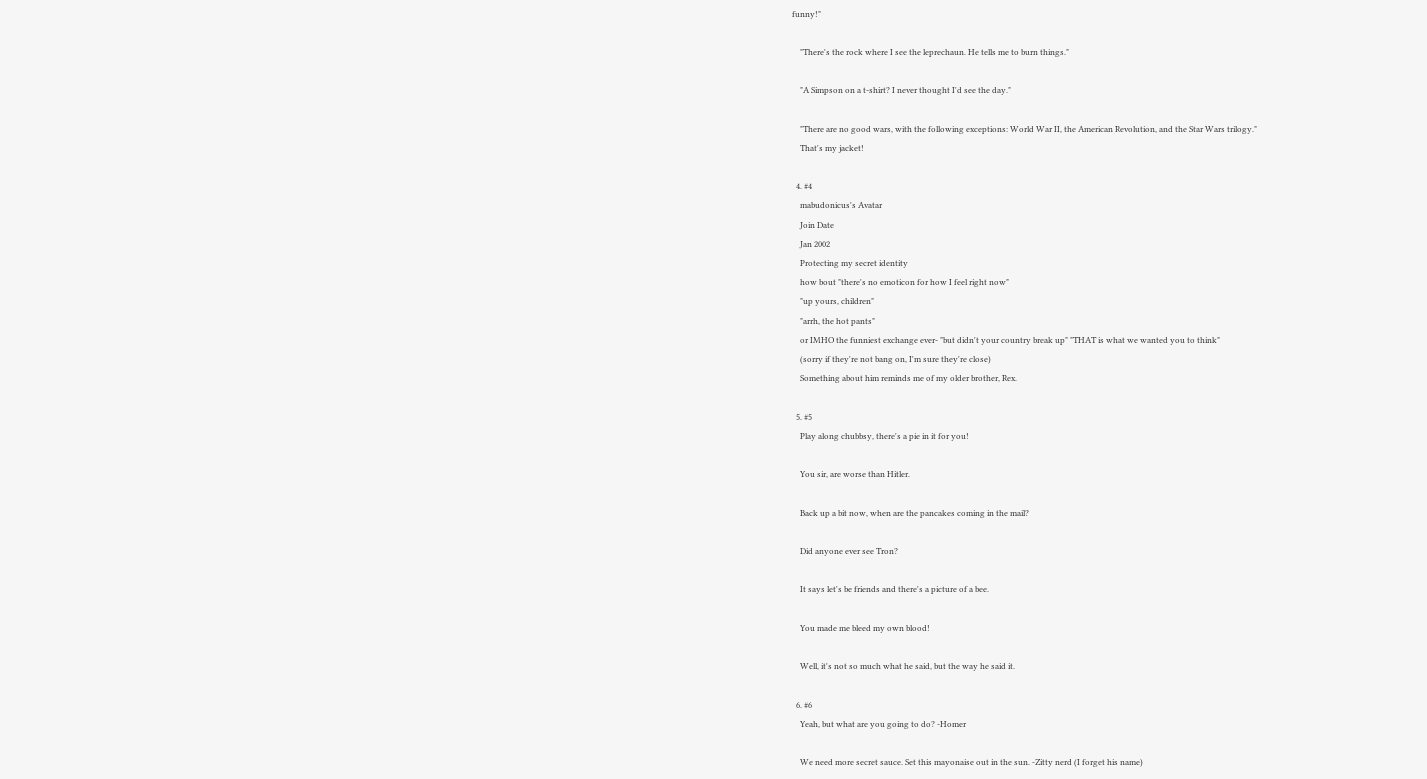funny!"

    "There's the rock where I see the leprechaun. He tells me to burn things."

    "A Simpson on a t-shirt? I never thought I'd see the day."

    "There are no good wars, with the following exceptions: World War II, the American Revolution, and the Star Wars trilogy."
    That's my jacket!

  4. #4
    mabudonicus's Avatar
    Join Date
    Jan 2002
    Protecting my secret identity
    how bout "there's no emoticon for how I feel right now"
    "up yours, children"
    "arrh, the hot pants"
    or IMHO the funniest exchange ever- "but didn't your country break up" "THAT is what we wanted you to think"
    (sorry if they're not bang on, I'm sure they're close)
    Something about him reminds me of my older brother, Rex.

  5. #5
    Play along chubbsy, there's a pie in it for you!

    You sir, are worse than Hitler.

    Back up a bit now, when are the pancakes coming in the mail?

    Did anyone ever see Tron?

    It says let's be friends and there's a picture of a bee.

    You made me bleed my own blood!

    Well, it's not so much what he said, but the way he said it.

  6. #6
    Yeah, but what are you going to do? -Homer

    We need more secret sauce. Set this mayonaise out in the sun. -Zitty nerd (I forget his name)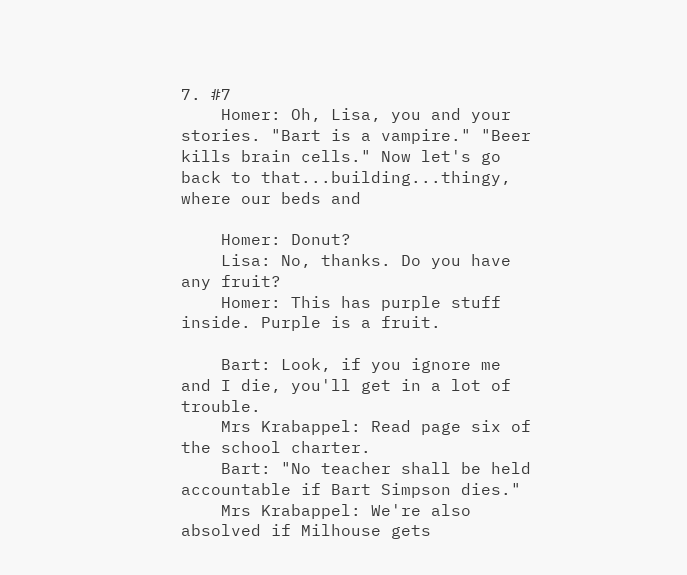7. #7
    Homer: Oh, Lisa, you and your stories. "Bart is a vampire." "Beer kills brain cells." Now let's go back to that...building...thingy, where our beds and

    Homer: Donut?
    Lisa: No, thanks. Do you have any fruit?
    Homer: This has purple stuff inside. Purple is a fruit.

    Bart: Look, if you ignore me and I die, you'll get in a lot of trouble.
    Mrs Krabappel: Read page six of the school charter.
    Bart: "No teacher shall be held accountable if Bart Simpson dies."
    Mrs Krabappel: We're also absolved if Milhouse gets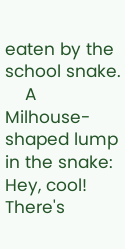eaten by the school snake.
    A Milhouse-shaped lump in the snake: Hey, cool! There's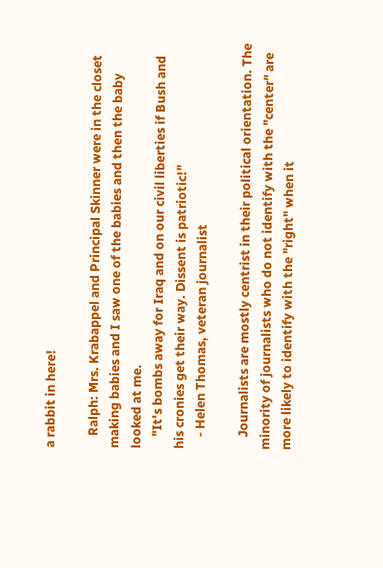a rabbit in here!

    Ralph: Mrs. Krabappel and Principal Skinner were in the closet making babies and I saw one of the babies and then the baby looked at me.
    "It's bombs away for Iraq and on our civil liberties if Bush and his cronies get their way. Dissent is patriotic!"
    - Helen Thomas, veteran journalist

    Journalists are mostly centrist in their political orientation. The minority of journalists who do not identify with the "center" are more likely to identify with the "right" when it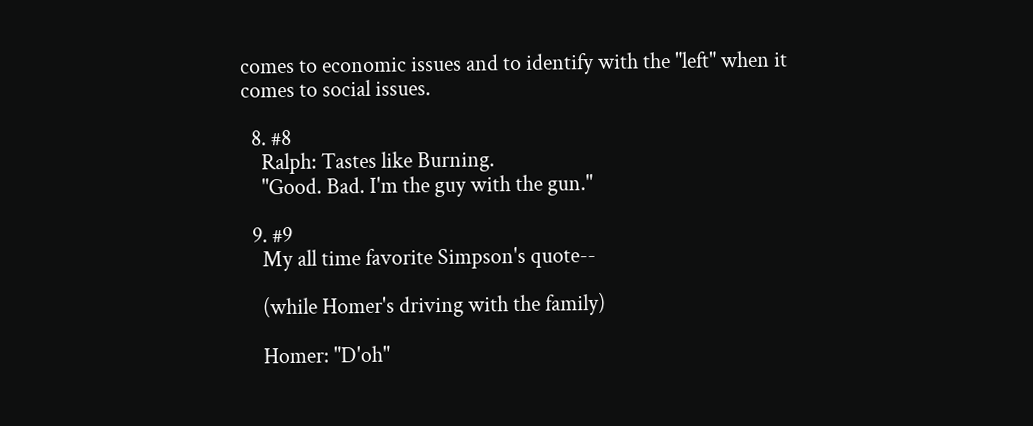comes to economic issues and to identify with the "left" when it comes to social issues.

  8. #8
    Ralph: Tastes like Burning.
    "Good. Bad. I'm the guy with the gun."

  9. #9
    My all time favorite Simpson's quote--

    (while Homer's driving with the family)

    Homer: "D'oh"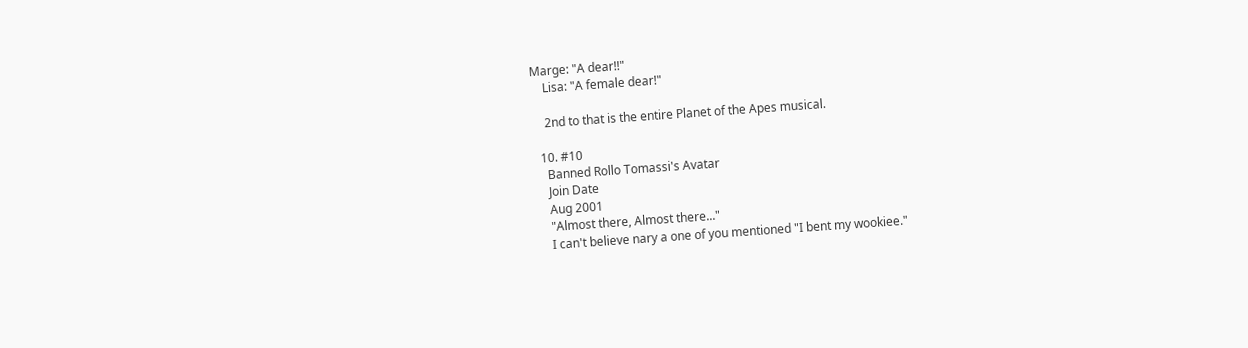Marge: "A dear!!"
    Lisa: "A female dear!"

    2nd to that is the entire Planet of the Apes musical.

  10. #10
    Banned Rollo Tomassi's Avatar
    Join Date
    Aug 2001
    "Almost there, Almost there..."
    I can't believe nary a one of you mentioned "I bent my wookiee."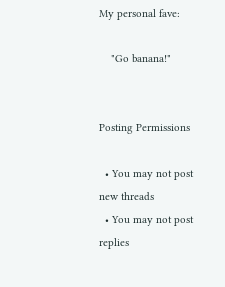My personal fave:

    "Go banana!"


Posting Permissions

  • You may not post new threads
  • You may not post replies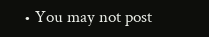• You may not post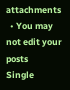attachments
  • You may not edit your posts
Single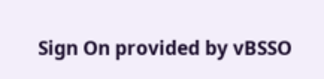Sign On provided by vBSSO